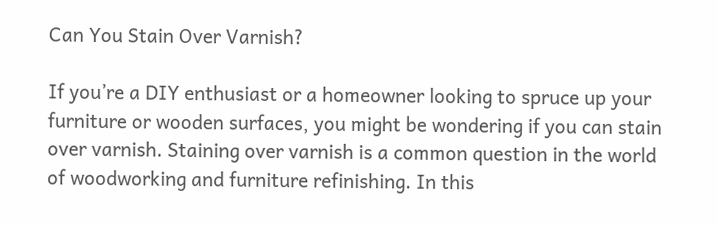Can You Stain Over Varnish?

If you’re a DIY enthusiast or a homeowner looking to spruce up your furniture or wooden surfaces, you might be wondering if you can stain over varnish. Staining over varnish is a common question in the world of woodworking and furniture refinishing. In this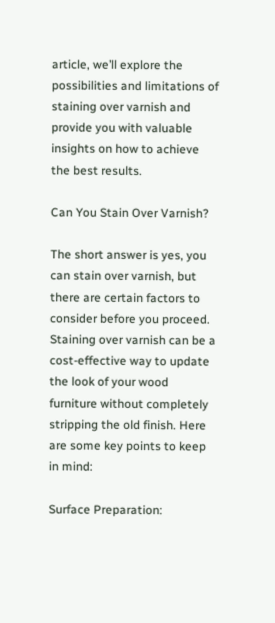article, we’ll explore the possibilities and limitations of staining over varnish and provide you with valuable insights on how to achieve the best results.

Can You Stain Over Varnish?

The short answer is yes, you can stain over varnish, but there are certain factors to consider before you proceed. Staining over varnish can be a cost-effective way to update the look of your wood furniture without completely stripping the old finish. Here are some key points to keep in mind:

Surface Preparation: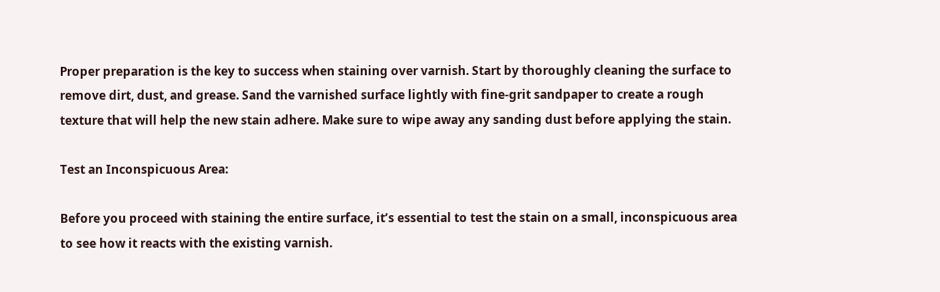Proper preparation is the key to success when staining over varnish. Start by thoroughly cleaning the surface to remove dirt, dust, and grease. Sand the varnished surface lightly with fine-grit sandpaper to create a rough texture that will help the new stain adhere. Make sure to wipe away any sanding dust before applying the stain.

Test an Inconspicuous Area:

Before you proceed with staining the entire surface, it’s essential to test the stain on a small, inconspicuous area to see how it reacts with the existing varnish.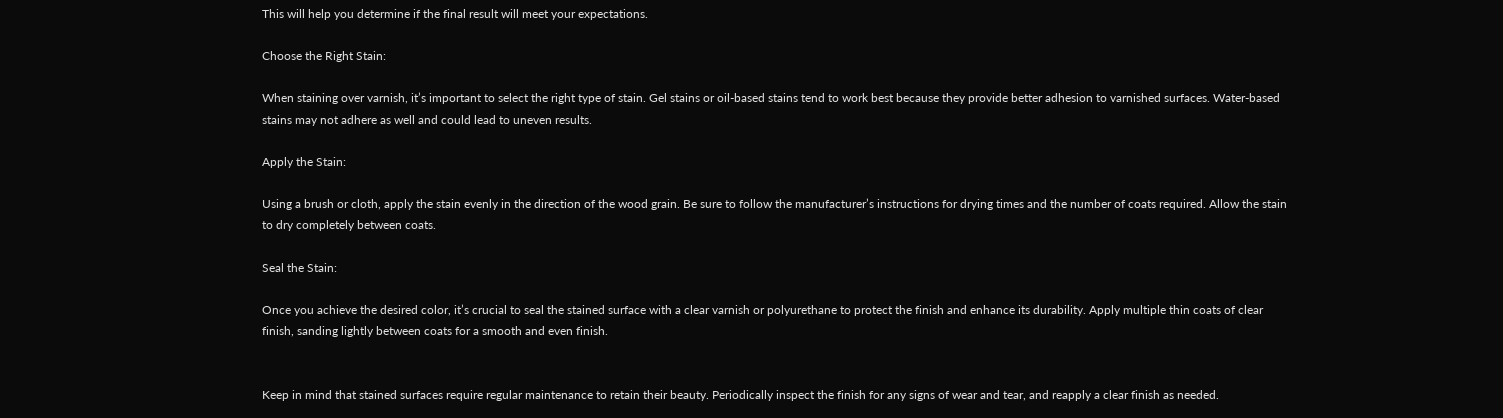This will help you determine if the final result will meet your expectations.

Choose the Right Stain:

When staining over varnish, it’s important to select the right type of stain. Gel stains or oil-based stains tend to work best because they provide better adhesion to varnished surfaces. Water-based stains may not adhere as well and could lead to uneven results.

Apply the Stain:

Using a brush or cloth, apply the stain evenly in the direction of the wood grain. Be sure to follow the manufacturer’s instructions for drying times and the number of coats required. Allow the stain to dry completely between coats.

Seal the Stain:

Once you achieve the desired color, it’s crucial to seal the stained surface with a clear varnish or polyurethane to protect the finish and enhance its durability. Apply multiple thin coats of clear finish, sanding lightly between coats for a smooth and even finish.


Keep in mind that stained surfaces require regular maintenance to retain their beauty. Periodically inspect the finish for any signs of wear and tear, and reapply a clear finish as needed.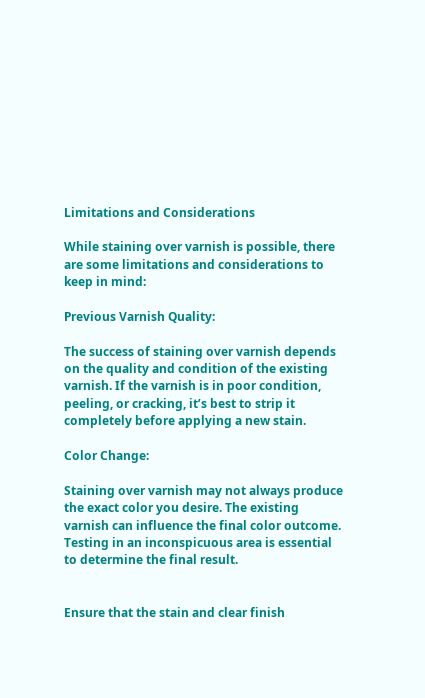Limitations and Considerations

While staining over varnish is possible, there are some limitations and considerations to keep in mind:

Previous Varnish Quality:

The success of staining over varnish depends on the quality and condition of the existing varnish. If the varnish is in poor condition, peeling, or cracking, it’s best to strip it completely before applying a new stain.

Color Change:

Staining over varnish may not always produce the exact color you desire. The existing varnish can influence the final color outcome. Testing in an inconspicuous area is essential to determine the final result.


Ensure that the stain and clear finish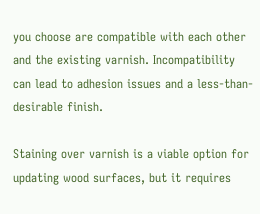you choose are compatible with each other and the existing varnish. Incompatibility can lead to adhesion issues and a less-than-desirable finish.

Staining over varnish is a viable option for updating wood surfaces, but it requires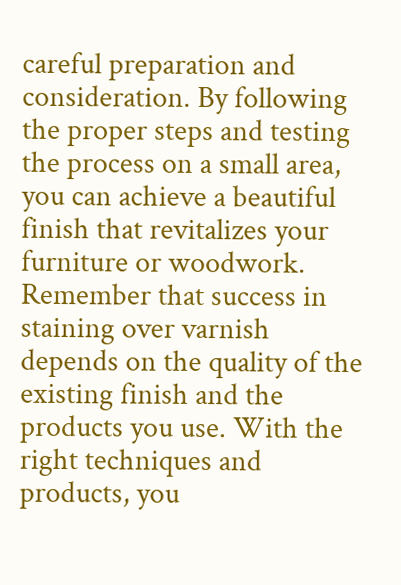careful preparation and consideration. By following the proper steps and testing the process on a small area, you can achieve a beautiful finish that revitalizes your furniture or woodwork. Remember that success in staining over varnish depends on the quality of the existing finish and the products you use. With the right techniques and products, you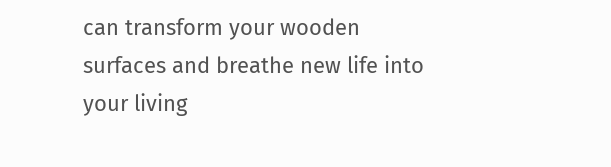can transform your wooden surfaces and breathe new life into your living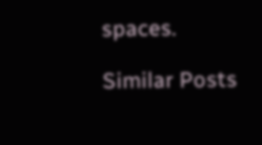spaces.

Similar Posts